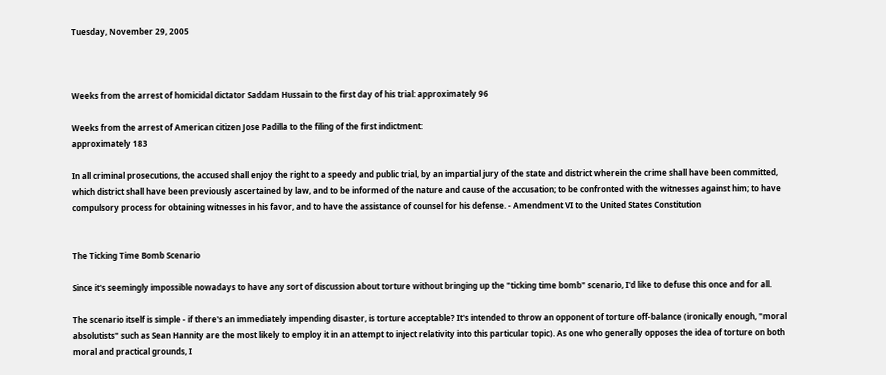Tuesday, November 29, 2005



Weeks from the arrest of homicidal dictator Saddam Hussain to the first day of his trial: approximately 96

Weeks from the arrest of American citizen Jose Padilla to the filing of the first indictment:
approximately 183

In all criminal prosecutions, the accused shall enjoy the right to a speedy and public trial, by an impartial jury of the state and district wherein the crime shall have been committed, which district shall have been previously ascertained by law, and to be informed of the nature and cause of the accusation; to be confronted with the witnesses against him; to have compulsory process for obtaining witnesses in his favor, and to have the assistance of counsel for his defense. - Amendment VI to the United States Constitution


The Ticking Time Bomb Scenario

Since it's seemingly impossible nowadays to have any sort of discussion about torture without bringing up the "ticking time bomb" scenario, I'd like to defuse this once and for all.

The scenario itself is simple - if there's an immediately impending disaster, is torture acceptable? It's intended to throw an opponent of torture off-balance (ironically enough, "moral absolutists" such as Sean Hannity are the most likely to employ it in an attempt to inject relativity into this particular topic). As one who generally opposes the idea of torture on both moral and practical grounds, I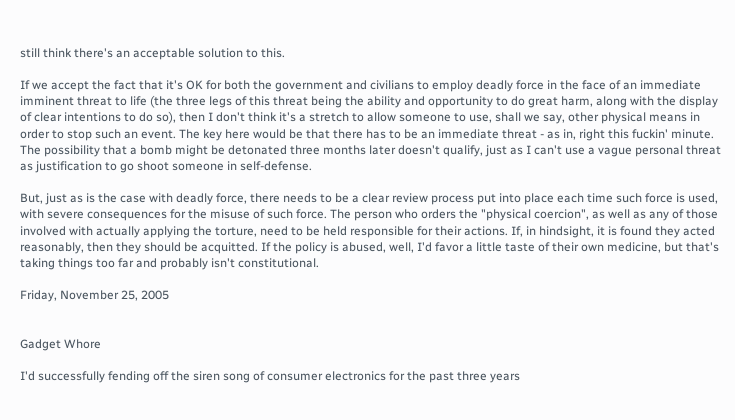still think there's an acceptable solution to this.

If we accept the fact that it's OK for both the government and civilians to employ deadly force in the face of an immediate imminent threat to life (the three legs of this threat being the ability and opportunity to do great harm, along with the display of clear intentions to do so), then I don't think it's a stretch to allow someone to use, shall we say, other physical means in order to stop such an event. The key here would be that there has to be an immediate threat - as in, right this fuckin' minute. The possibility that a bomb might be detonated three months later doesn't qualify, just as I can't use a vague personal threat as justification to go shoot someone in self-defense.

But, just as is the case with deadly force, there needs to be a clear review process put into place each time such force is used, with severe consequences for the misuse of such force. The person who orders the "physical coercion", as well as any of those involved with actually applying the torture, need to be held responsible for their actions. If, in hindsight, it is found they acted reasonably, then they should be acquitted. If the policy is abused, well, I'd favor a little taste of their own medicine, but that's taking things too far and probably isn't constitutional.

Friday, November 25, 2005


Gadget Whore

I'd successfully fending off the siren song of consumer electronics for the past three years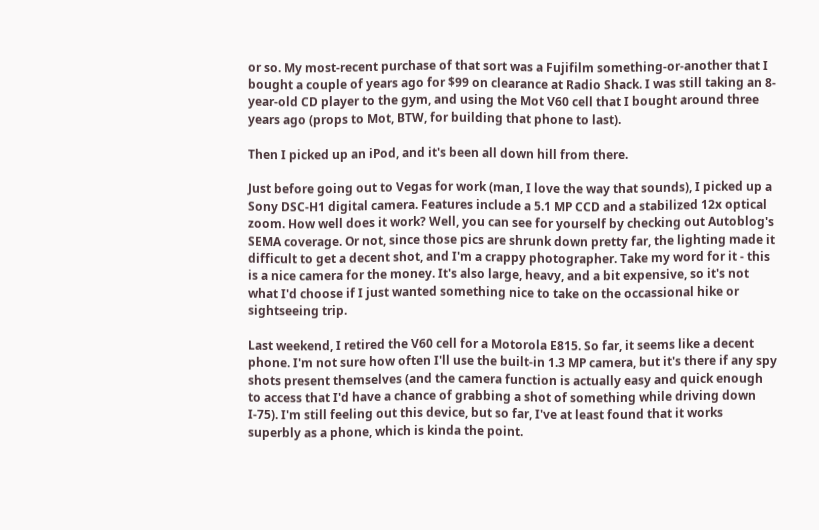or so. My most-recent purchase of that sort was a Fujifilm something-or-another that I bought a couple of years ago for $99 on clearance at Radio Shack. I was still taking an 8-year-old CD player to the gym, and using the Mot V60 cell that I bought around three years ago (props to Mot, BTW, for building that phone to last).

Then I picked up an iPod, and it's been all down hill from there.

Just before going out to Vegas for work (man, I love the way that sounds), I picked up a Sony DSC-H1 digital camera. Features include a 5.1 MP CCD and a stabilized 12x optical zoom. How well does it work? Well, you can see for yourself by checking out Autoblog's SEMA coverage. Or not, since those pics are shrunk down pretty far, the lighting made it difficult to get a decent shot, and I'm a crappy photographer. Take my word for it - this is a nice camera for the money. It's also large, heavy, and a bit expensive, so it's not what I'd choose if I just wanted something nice to take on the occassional hike or sightseeing trip.

Last weekend, I retired the V60 cell for a Motorola E815. So far, it seems like a decent phone. I'm not sure how often I'll use the built-in 1.3 MP camera, but it's there if any spy shots present themselves (and the camera function is actually easy and quick enough to access that I'd have a chance of grabbing a shot of something while driving down I-75). I'm still feeling out this device, but so far, I've at least found that it works superbly as a phone, which is kinda the point.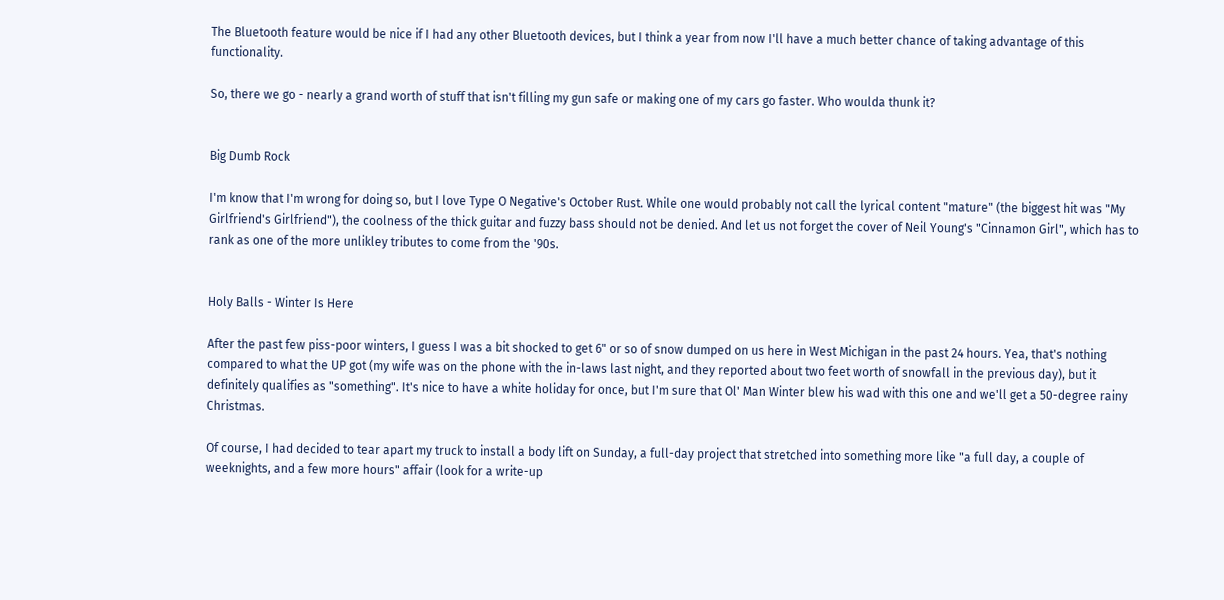The Bluetooth feature would be nice if I had any other Bluetooth devices, but I think a year from now I'll have a much better chance of taking advantage of this functionality.

So, there we go - nearly a grand worth of stuff that isn't filling my gun safe or making one of my cars go faster. Who woulda thunk it?


Big Dumb Rock

I'm know that I'm wrong for doing so, but I love Type O Negative's October Rust. While one would probably not call the lyrical content "mature" (the biggest hit was "My Girlfriend's Girlfriend"), the coolness of the thick guitar and fuzzy bass should not be denied. And let us not forget the cover of Neil Young's "Cinnamon Girl", which has to rank as one of the more unlikley tributes to come from the '90s.


Holy Balls - Winter Is Here

After the past few piss-poor winters, I guess I was a bit shocked to get 6" or so of snow dumped on us here in West Michigan in the past 24 hours. Yea, that's nothing compared to what the UP got (my wife was on the phone with the in-laws last night, and they reported about two feet worth of snowfall in the previous day), but it definitely qualifies as "something". It's nice to have a white holiday for once, but I'm sure that Ol' Man Winter blew his wad with this one and we'll get a 50-degree rainy Christmas.

Of course, I had decided to tear apart my truck to install a body lift on Sunday, a full-day project that stretched into something more like "a full day, a couple of weeknights, and a few more hours" affair (look for a write-up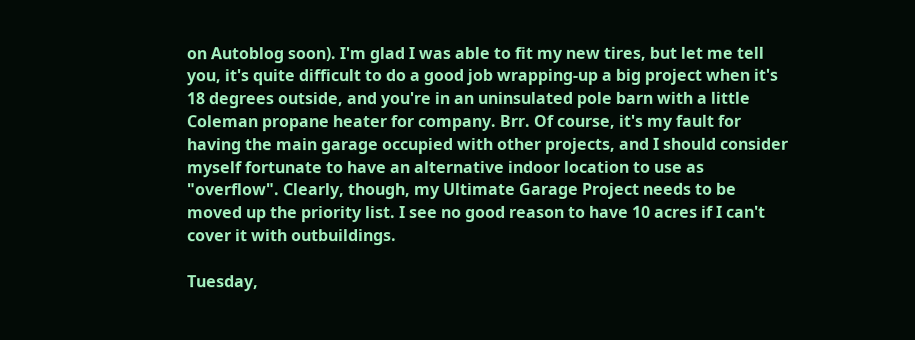on Autoblog soon). I'm glad I was able to fit my new tires, but let me tell you, it's quite difficult to do a good job wrapping-up a big project when it's 18 degrees outside, and you're in an uninsulated pole barn with a little Coleman propane heater for company. Brr. Of course, it's my fault for having the main garage occupied with other projects, and I should consider myself fortunate to have an alternative indoor location to use as "overflow". Clearly, though, my Ultimate Garage Project needs to be moved up the priority list. I see no good reason to have 10 acres if I can't cover it with outbuildings.

Tuesday,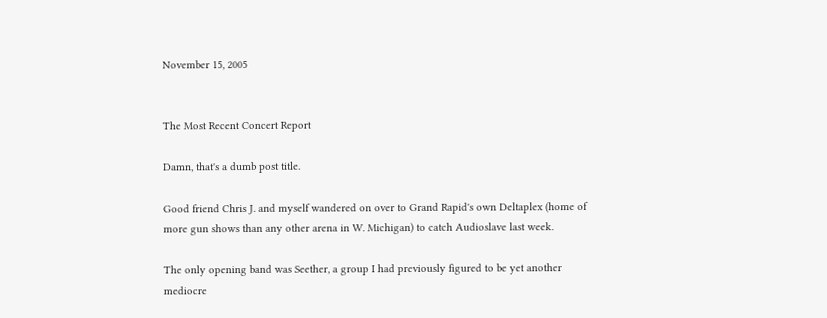November 15, 2005


The Most Recent Concert Report

Damn, that's a dumb post title.

Good friend Chris J. and myself wandered on over to Grand Rapid's own Deltaplex (home of more gun shows than any other arena in W. Michigan) to catch Audioslave last week.

The only opening band was Seether, a group I had previously figured to be yet another mediocre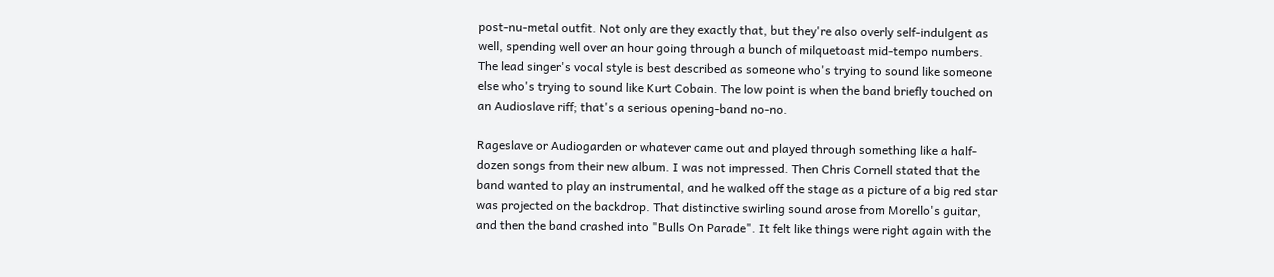post-nu-metal outfit. Not only are they exactly that, but they're also overly self-indulgent as well, spending well over an hour going through a bunch of milquetoast mid-tempo numbers. The lead singer's vocal style is best described as someone who's trying to sound like someone else who's trying to sound like Kurt Cobain. The low point is when the band briefly touched on an Audioslave riff; that's a serious opening-band no-no.

Rageslave or Audiogarden or whatever came out and played through something like a half-dozen songs from their new album. I was not impressed. Then Chris Cornell stated that the band wanted to play an instrumental, and he walked off the stage as a picture of a big red star was projected on the backdrop. That distinctive swirling sound arose from Morello's guitar, and then the band crashed into "Bulls On Parade". It felt like things were right again with the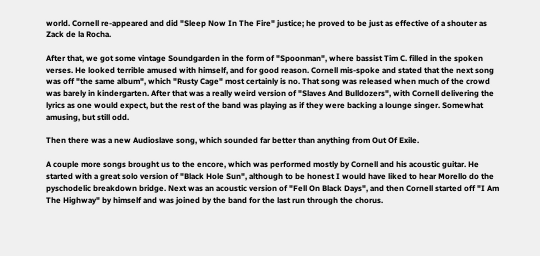world. Cornell re-appeared and did "Sleep Now In The Fire" justice; he proved to be just as effective of a shouter as Zack de la Rocha.

After that, we got some vintage Soundgarden in the form of "Spoonman", where bassist Tim C. filled in the spoken verses. He looked terrible amused with himself, and for good reason. Cornell mis-spoke and stated that the next song was off "the same album", which "Rusty Cage" most certainly is no. That song was released when much of the crowd was barely in kindergarten. After that was a really weird version of "Slaves And Bulldozers", with Cornell delivering the lyrics as one would expect, but the rest of the band was playing as if they were backing a lounge singer. Somewhat amusing, but still odd.

Then there was a new Audioslave song, which sounded far better than anything from Out Of Exile.

A couple more songs brought us to the encore, which was performed mostly by Cornell and his acoustic guitar. He started with a great solo version of "Black Hole Sun", although to be honest I would have liked to hear Morello do the pyschodelic breakdown bridge. Next was an acoustic version of "Fell On Black Days", and then Cornell started off "I Am The Highway" by himself and was joined by the band for the last run through the chorus.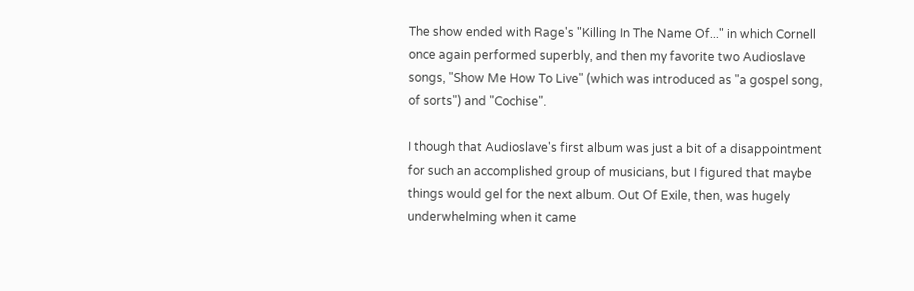The show ended with Rage's "Killing In The Name Of..." in which Cornell once again performed superbly, and then my favorite two Audioslave songs, "Show Me How To Live" (which was introduced as "a gospel song, of sorts") and "Cochise".

I though that Audioslave's first album was just a bit of a disappointment for such an accomplished group of musicians, but I figured that maybe things would gel for the next album. Out Of Exile, then, was hugely underwhelming when it came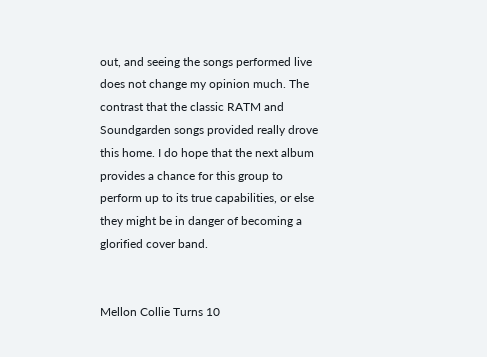out, and seeing the songs performed live does not change my opinion much. The contrast that the classic RATM and Soundgarden songs provided really drove this home. I do hope that the next album provides a chance for this group to perform up to its true capabilities, or else they might be in danger of becoming a glorified cover band.


Mellon Collie Turns 10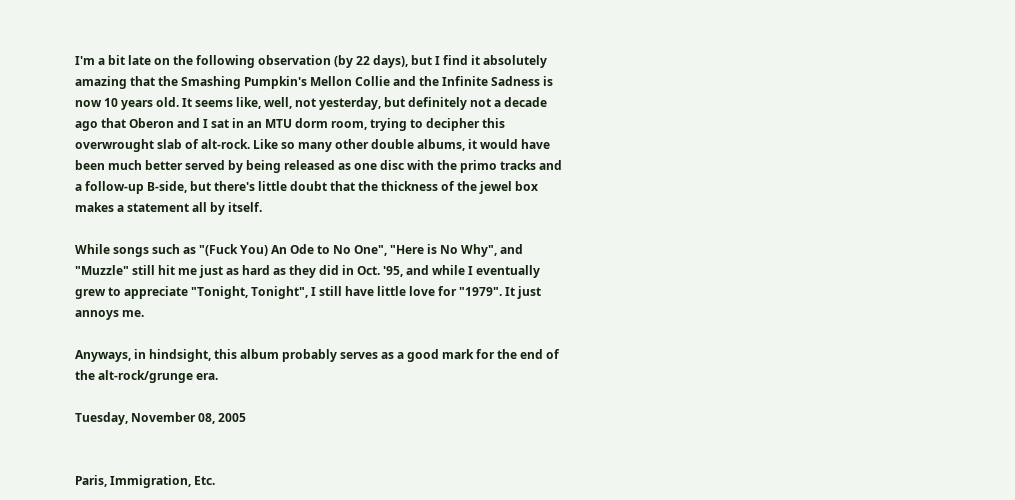I'm a bit late on the following observation (by 22 days), but I find it absolutely amazing that the Smashing Pumpkin's Mellon Collie and the Infinite Sadness is now 10 years old. It seems like, well, not yesterday, but definitely not a decade ago that Oberon and I sat in an MTU dorm room, trying to decipher this overwrought slab of alt-rock. Like so many other double albums, it would have been much better served by being released as one disc with the primo tracks and a follow-up B-side, but there's little doubt that the thickness of the jewel box makes a statement all by itself.

While songs such as "(Fuck You) An Ode to No One", "Here is No Why", and "Muzzle" still hit me just as hard as they did in Oct. '95, and while I eventually grew to appreciate "Tonight, Tonight", I still have little love for "1979". It just annoys me.

Anyways, in hindsight, this album probably serves as a good mark for the end of the alt-rock/grunge era.

Tuesday, November 08, 2005


Paris, Immigration, Etc.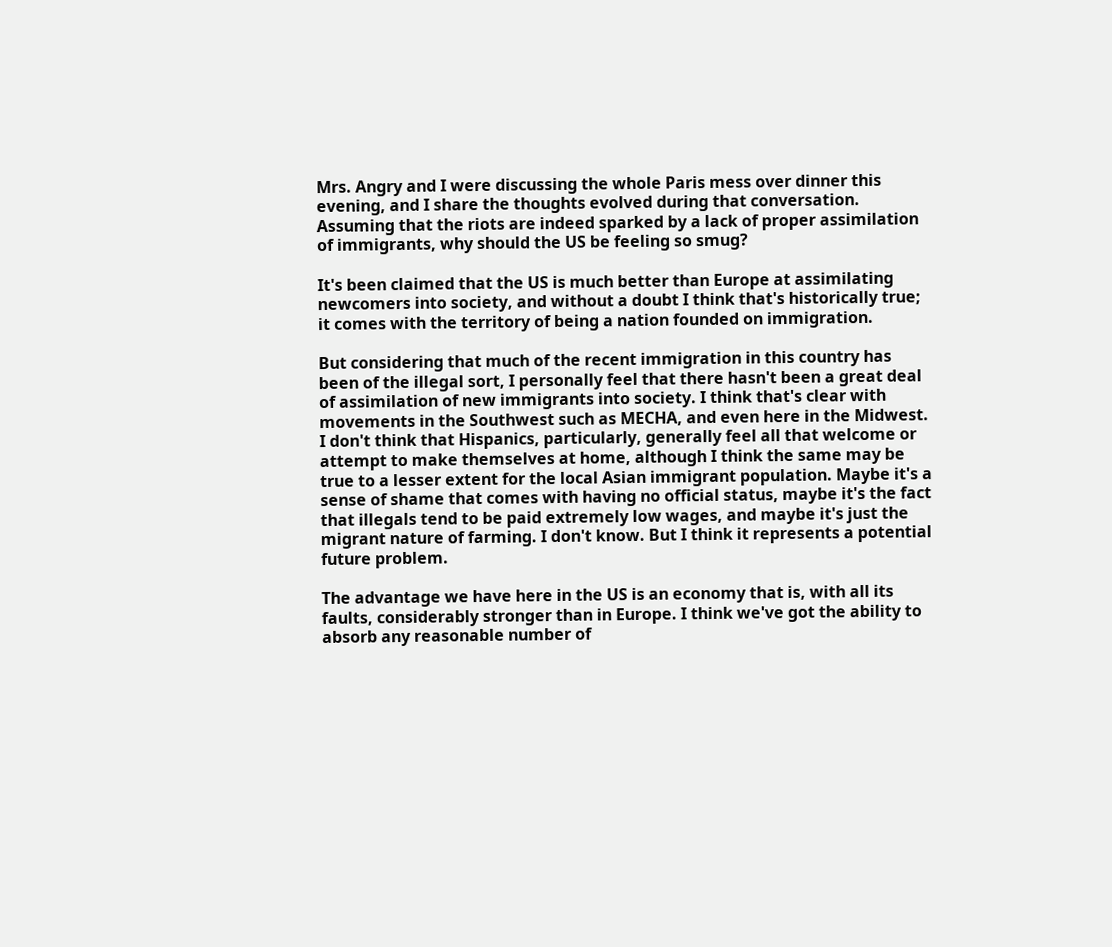Mrs. Angry and I were discussing the whole Paris mess over dinner this evening, and I share the thoughts evolved during that conversation. Assuming that the riots are indeed sparked by a lack of proper assimilation of immigrants, why should the US be feeling so smug?

It's been claimed that the US is much better than Europe at assimilating newcomers into society, and without a doubt I think that's historically true; it comes with the territory of being a nation founded on immigration.

But considering that much of the recent immigration in this country has been of the illegal sort, I personally feel that there hasn't been a great deal of assimilation of new immigrants into society. I think that's clear with movements in the Southwest such as MECHA, and even here in the Midwest. I don't think that Hispanics, particularly, generally feel all that welcome or attempt to make themselves at home, although I think the same may be true to a lesser extent for the local Asian immigrant population. Maybe it's a sense of shame that comes with having no official status, maybe it's the fact that illegals tend to be paid extremely low wages, and maybe it's just the migrant nature of farming. I don't know. But I think it represents a potential future problem.

The advantage we have here in the US is an economy that is, with all its faults, considerably stronger than in Europe. I think we've got the ability to absorb any reasonable number of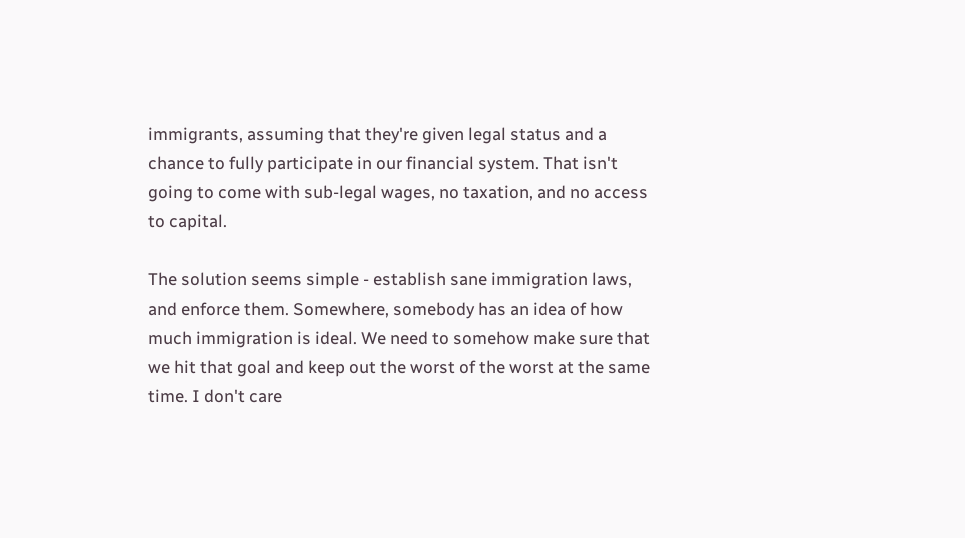immigrants, assuming that they're given legal status and a chance to fully participate in our financial system. That isn't going to come with sub-legal wages, no taxation, and no access to capital.

The solution seems simple - establish sane immigration laws, and enforce them. Somewhere, somebody has an idea of how much immigration is ideal. We need to somehow make sure that we hit that goal and keep out the worst of the worst at the same time. I don't care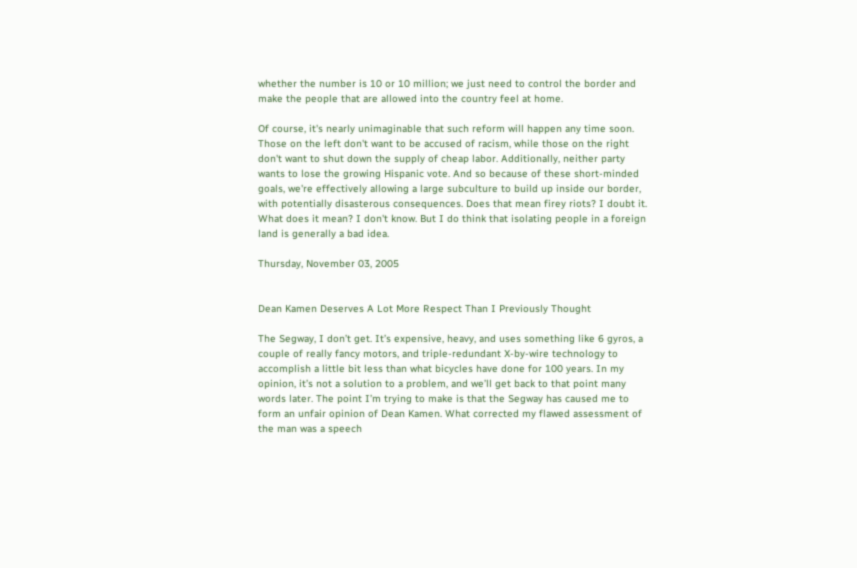whether the number is 10 or 10 million; we just need to control the border and make the people that are allowed into the country feel at home.

Of course, it's nearly unimaginable that such reform will happen any time soon. Those on the left don't want to be accused of racism, while those on the right don't want to shut down the supply of cheap labor. Additionally, neither party wants to lose the growing Hispanic vote. And so because of these short-minded goals, we're effectively allowing a large subculture to build up inside our border, with potentially disasterous consequences. Does that mean firey riots? I doubt it. What does it mean? I don't know. But I do think that isolating people in a foreign land is generally a bad idea.

Thursday, November 03, 2005


Dean Kamen Deserves A Lot More Respect Than I Previously Thought

The Segway, I don’t get. It’s expensive, heavy, and uses something like 6 gyros, a couple of really fancy motors, and triple-redundant X-by-wire technology to accomplish a little bit less than what bicycles have done for 100 years. In my opinion, it’s not a solution to a problem, and we’ll get back to that point many words later. The point I’m trying to make is that the Segway has caused me to form an unfair opinion of Dean Kamen. What corrected my flawed assessment of the man was a speech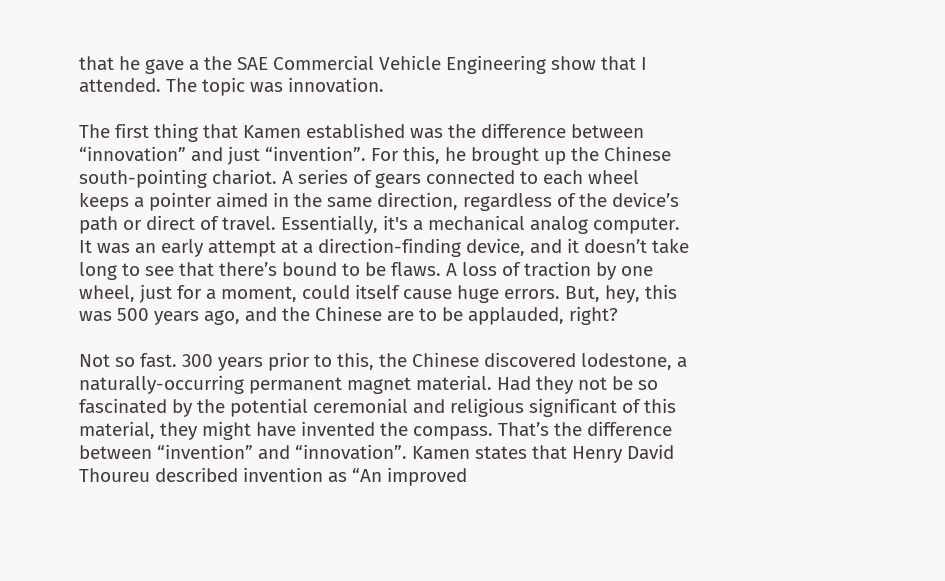that he gave a the SAE Commercial Vehicle Engineering show that I attended. The topic was innovation.

The first thing that Kamen established was the difference between “innovation” and just “invention”. For this, he brought up the Chinese south-pointing chariot. A series of gears connected to each wheel keeps a pointer aimed in the same direction, regardless of the device’s path or direct of travel. Essentially, it's a mechanical analog computer. It was an early attempt at a direction-finding device, and it doesn’t take long to see that there’s bound to be flaws. A loss of traction by one wheel, just for a moment, could itself cause huge errors. But, hey, this was 500 years ago, and the Chinese are to be applauded, right?

Not so fast. 300 years prior to this, the Chinese discovered lodestone, a naturally-occurring permanent magnet material. Had they not be so fascinated by the potential ceremonial and religious significant of this material, they might have invented the compass. That’s the difference between “invention” and “innovation”. Kamen states that Henry David Thoureu described invention as “An improved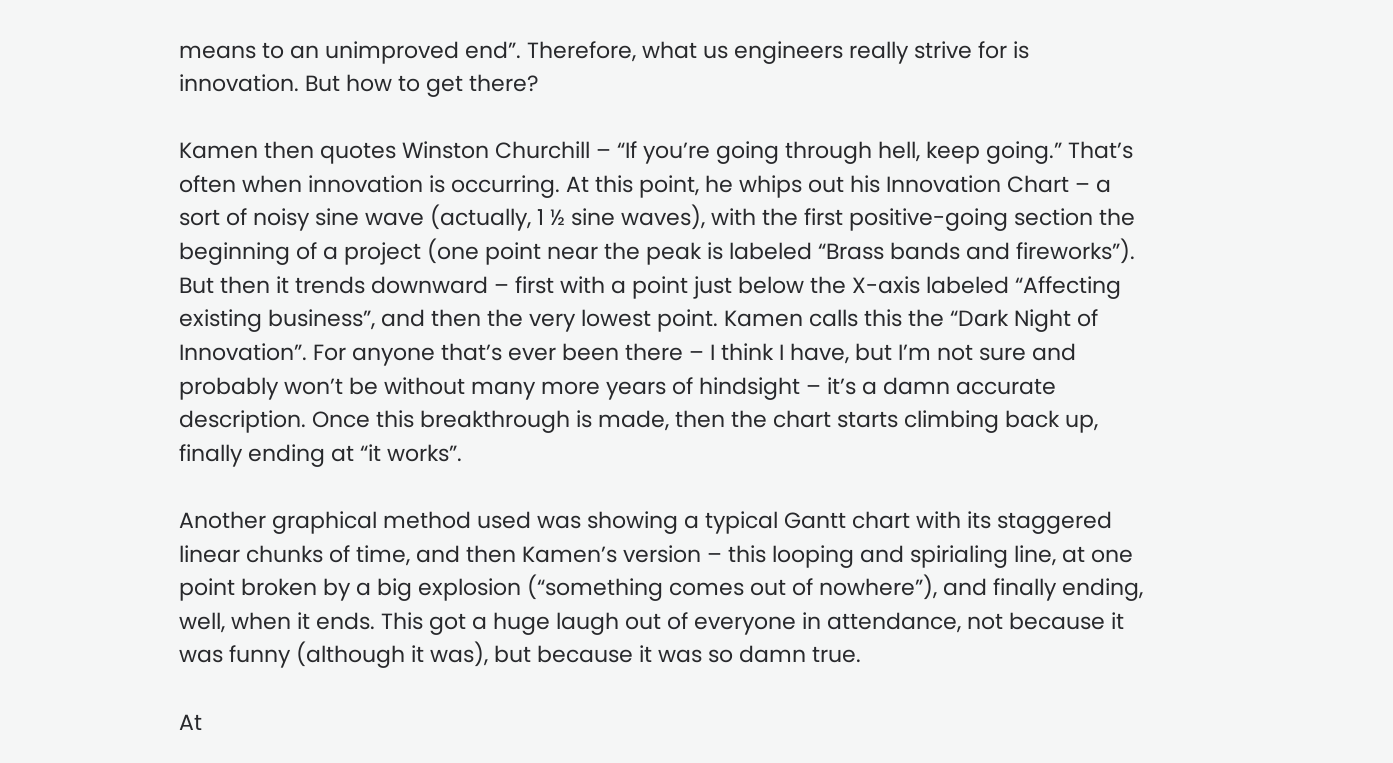means to an unimproved end”. Therefore, what us engineers really strive for is innovation. But how to get there?

Kamen then quotes Winston Churchill – “If you’re going through hell, keep going.” That’s often when innovation is occurring. At this point, he whips out his Innovation Chart – a sort of noisy sine wave (actually, 1 ½ sine waves), with the first positive-going section the beginning of a project (one point near the peak is labeled “Brass bands and fireworks”). But then it trends downward – first with a point just below the X-axis labeled “Affecting existing business”, and then the very lowest point. Kamen calls this the “Dark Night of Innovation”. For anyone that’s ever been there – I think I have, but I’m not sure and probably won’t be without many more years of hindsight – it’s a damn accurate description. Once this breakthrough is made, then the chart starts climbing back up, finally ending at “it works”.

Another graphical method used was showing a typical Gantt chart with its staggered linear chunks of time, and then Kamen’s version – this looping and spirialing line, at one point broken by a big explosion (“something comes out of nowhere”), and finally ending, well, when it ends. This got a huge laugh out of everyone in attendance, not because it was funny (although it was), but because it was so damn true.

At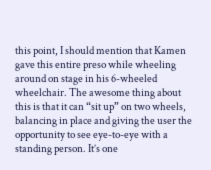this point, I should mention that Kamen gave this entire preso while wheeling around on stage in his 6-wheeled wheelchair. The awesome thing about this is that it can “sit up” on two wheels, balancing in place and giving the user the opportunity to see eye-to-eye with a standing person. It’s one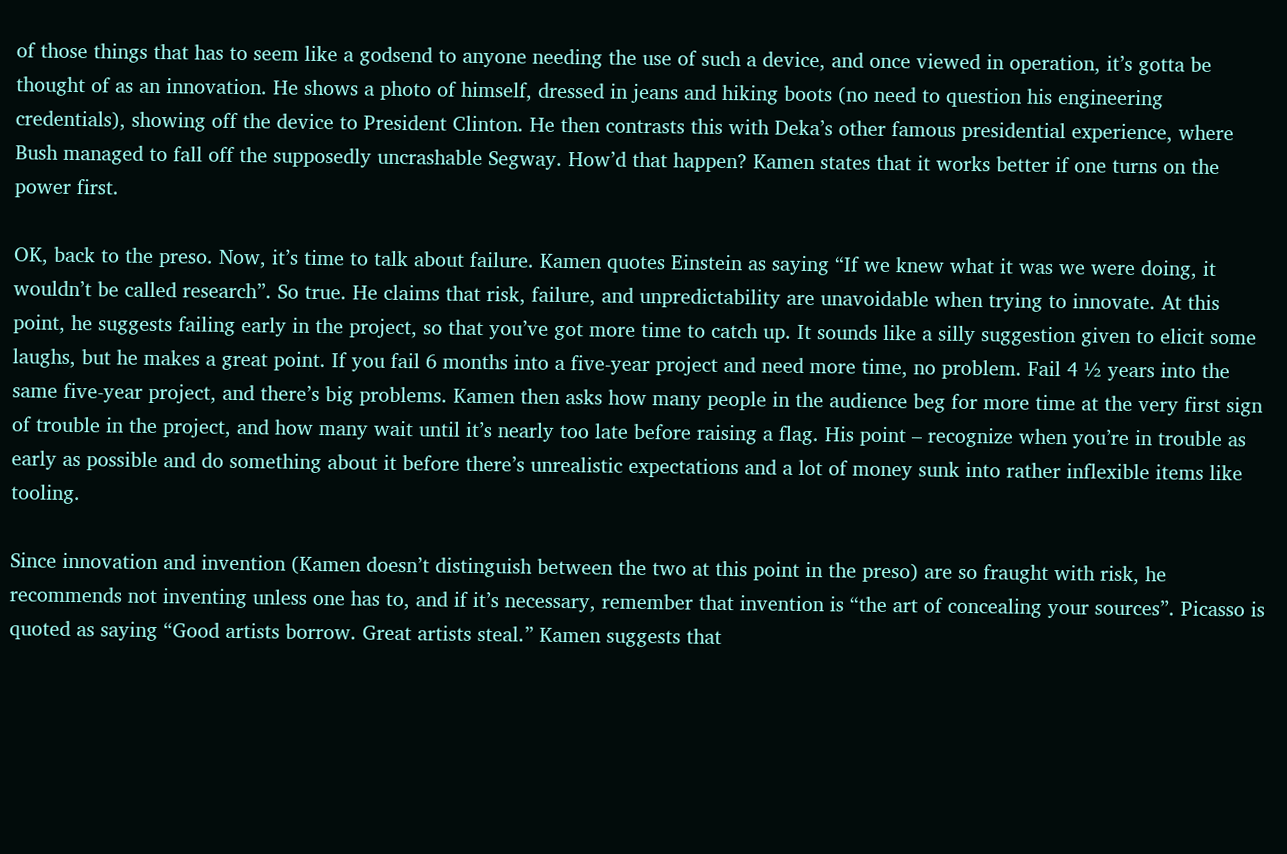of those things that has to seem like a godsend to anyone needing the use of such a device, and once viewed in operation, it’s gotta be thought of as an innovation. He shows a photo of himself, dressed in jeans and hiking boots (no need to question his engineering credentials), showing off the device to President Clinton. He then contrasts this with Deka’s other famous presidential experience, where Bush managed to fall off the supposedly uncrashable Segway. How’d that happen? Kamen states that it works better if one turns on the power first.

OK, back to the preso. Now, it’s time to talk about failure. Kamen quotes Einstein as saying “If we knew what it was we were doing, it wouldn’t be called research”. So true. He claims that risk, failure, and unpredictability are unavoidable when trying to innovate. At this point, he suggests failing early in the project, so that you’ve got more time to catch up. It sounds like a silly suggestion given to elicit some laughs, but he makes a great point. If you fail 6 months into a five-year project and need more time, no problem. Fail 4 ½ years into the same five-year project, and there’s big problems. Kamen then asks how many people in the audience beg for more time at the very first sign of trouble in the project, and how many wait until it’s nearly too late before raising a flag. His point – recognize when you’re in trouble as early as possible and do something about it before there’s unrealistic expectations and a lot of money sunk into rather inflexible items like tooling.

Since innovation and invention (Kamen doesn’t distinguish between the two at this point in the preso) are so fraught with risk, he recommends not inventing unless one has to, and if it’s necessary, remember that invention is “the art of concealing your sources”. Picasso is quoted as saying “Good artists borrow. Great artists steal.” Kamen suggests that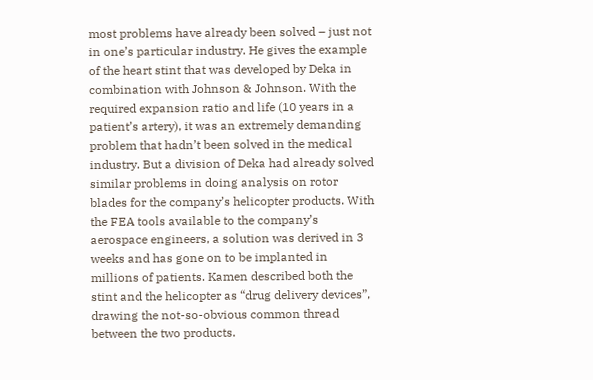most problems have already been solved – just not in one’s particular industry. He gives the example of the heart stint that was developed by Deka in combination with Johnson & Johnson. With the required expansion ratio and life (10 years in a patient’s artery), it was an extremely demanding problem that hadn’t been solved in the medical industry. But a division of Deka had already solved similar problems in doing analysis on rotor blades for the company’s helicopter products. With the FEA tools available to the company’s aerospace engineers, a solution was derived in 3 weeks and has gone on to be implanted in millions of patients. Kamen described both the stint and the helicopter as “drug delivery devices”, drawing the not-so-obvious common thread between the two products.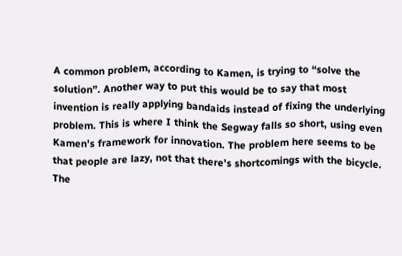A common problem, according to Kamen, is trying to “solve the solution”. Another way to put this would be to say that most invention is really applying bandaids instead of fixing the underlying problem. This is where I think the Segway falls so short, using even Kamen’s framework for innovation. The problem here seems to be that people are lazy, not that there’s shortcomings with the bicycle. The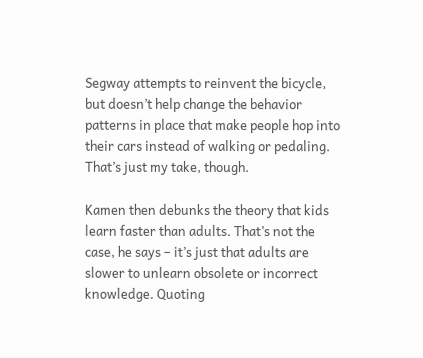Segway attempts to reinvent the bicycle, but doesn’t help change the behavior patterns in place that make people hop into their cars instead of walking or pedaling. That’s just my take, though.

Kamen then debunks the theory that kids learn faster than adults. That’s not the case, he says – it’s just that adults are slower to unlearn obsolete or incorrect knowledge. Quoting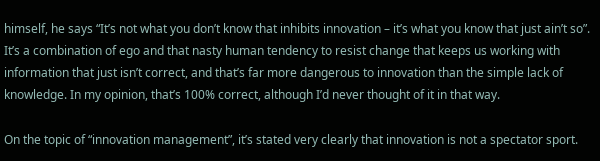himself, he says “It’s not what you don’t know that inhibits innovation – it’s what you know that just ain’t so”. It’s a combination of ego and that nasty human tendency to resist change that keeps us working with information that just isn’t correct, and that’s far more dangerous to innovation than the simple lack of knowledge. In my opinion, that’s 100% correct, although I’d never thought of it in that way.

On the topic of “innovation management”, it’s stated very clearly that innovation is not a spectator sport.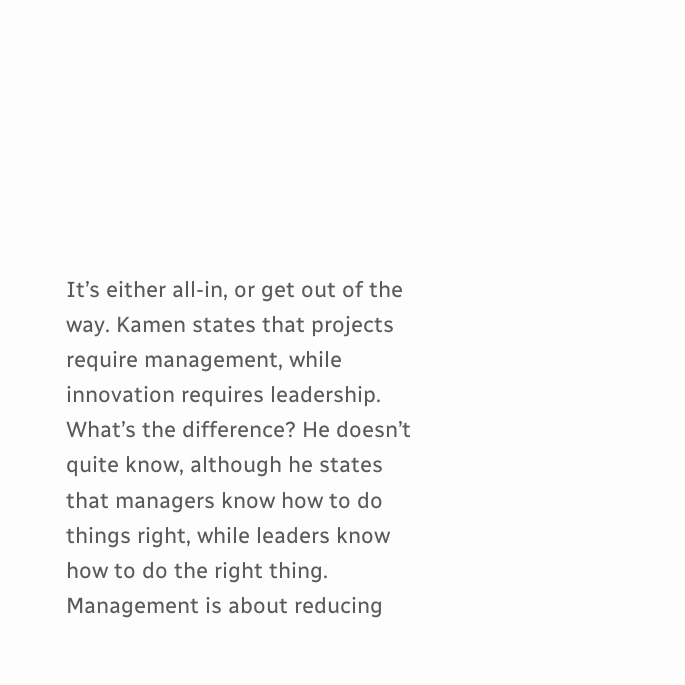It’s either all-in, or get out of the way. Kamen states that projects require management, while innovation requires leadership. What’s the difference? He doesn’t quite know, although he states that managers know how to do things right, while leaders know how to do the right thing. Management is about reducing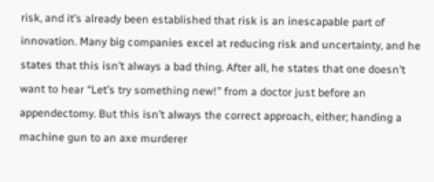risk, and it’s already been established that risk is an inescapable part of innovation. Many big companies excel at reducing risk and uncertainty, and he states that this isn’t always a bad thing. After all, he states that one doesn’t want to hear “Let’s try something new!” from a doctor just before an appendectomy. But this isn’t always the correct approach, either; handing a machine gun to an axe murderer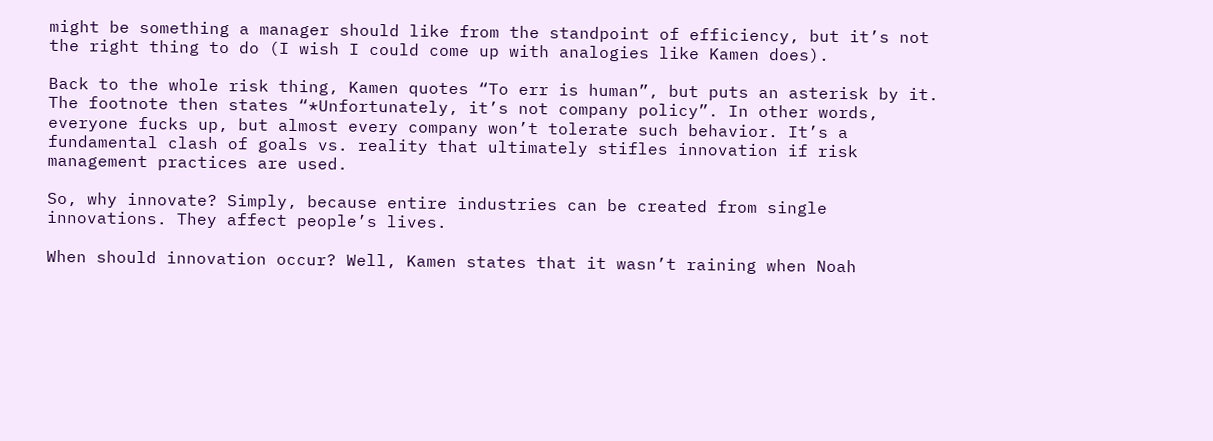might be something a manager should like from the standpoint of efficiency, but it’s not the right thing to do (I wish I could come up with analogies like Kamen does).

Back to the whole risk thing, Kamen quotes “To err is human”, but puts an asterisk by it. The footnote then states “*Unfortunately, it’s not company policy”. In other words, everyone fucks up, but almost every company won’t tolerate such behavior. It’s a fundamental clash of goals vs. reality that ultimately stifles innovation if risk management practices are used.

So, why innovate? Simply, because entire industries can be created from single innovations. They affect people’s lives.

When should innovation occur? Well, Kamen states that it wasn’t raining when Noah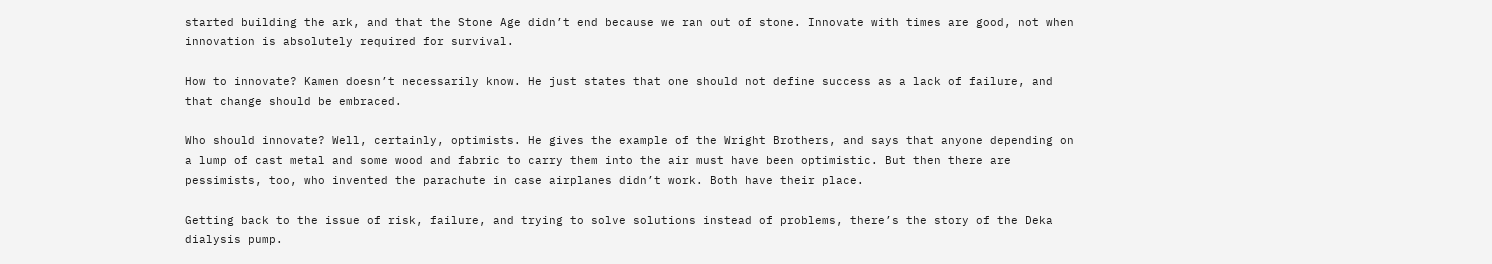started building the ark, and that the Stone Age didn’t end because we ran out of stone. Innovate with times are good, not when innovation is absolutely required for survival.

How to innovate? Kamen doesn’t necessarily know. He just states that one should not define success as a lack of failure, and that change should be embraced.

Who should innovate? Well, certainly, optimists. He gives the example of the Wright Brothers, and says that anyone depending on a lump of cast metal and some wood and fabric to carry them into the air must have been optimistic. But then there are pessimists, too, who invented the parachute in case airplanes didn’t work. Both have their place.

Getting back to the issue of risk, failure, and trying to solve solutions instead of problems, there’s the story of the Deka dialysis pump.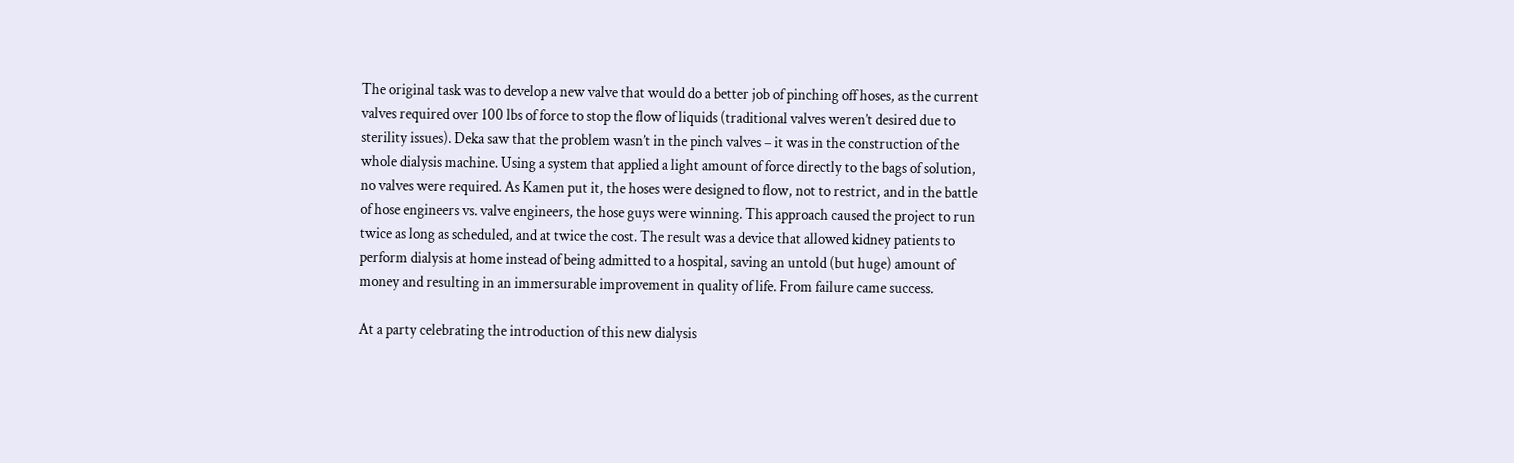The original task was to develop a new valve that would do a better job of pinching off hoses, as the current valves required over 100 lbs of force to stop the flow of liquids (traditional valves weren’t desired due to sterility issues). Deka saw that the problem wasn’t in the pinch valves – it was in the construction of the whole dialysis machine. Using a system that applied a light amount of force directly to the bags of solution, no valves were required. As Kamen put it, the hoses were designed to flow, not to restrict, and in the battle of hose engineers vs. valve engineers, the hose guys were winning. This approach caused the project to run twice as long as scheduled, and at twice the cost. The result was a device that allowed kidney patients to perform dialysis at home instead of being admitted to a hospital, saving an untold (but huge) amount of money and resulting in an immersurable improvement in quality of life. From failure came success.

At a party celebrating the introduction of this new dialysis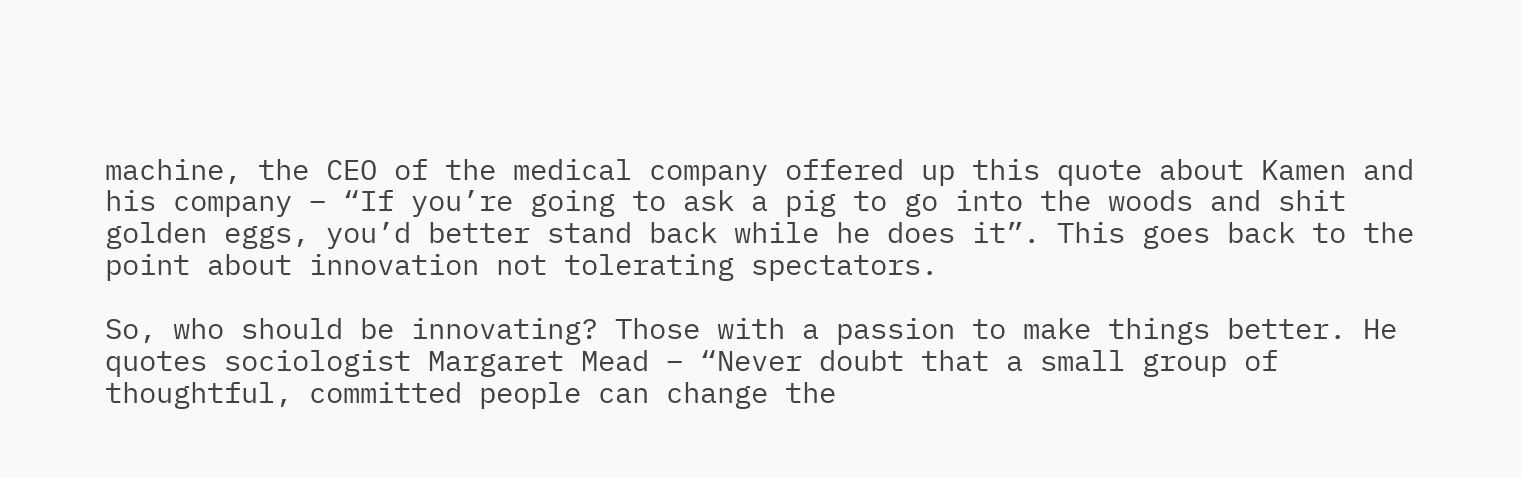machine, the CEO of the medical company offered up this quote about Kamen and his company – “If you’re going to ask a pig to go into the woods and shit golden eggs, you’d better stand back while he does it”. This goes back to the point about innovation not tolerating spectators.

So, who should be innovating? Those with a passion to make things better. He quotes sociologist Margaret Mead – “Never doubt that a small group of thoughtful, committed people can change the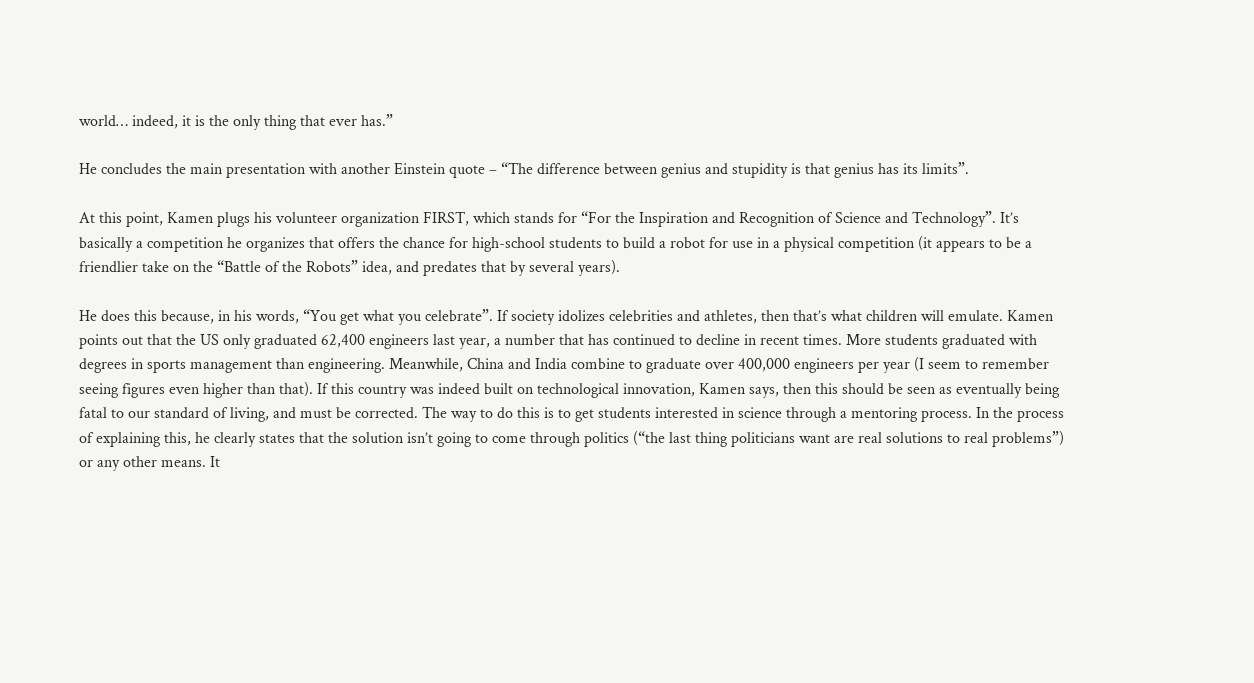world… indeed, it is the only thing that ever has.”

He concludes the main presentation with another Einstein quote – “The difference between genius and stupidity is that genius has its limits”.

At this point, Kamen plugs his volunteer organization FIRST, which stands for “For the Inspiration and Recognition of Science and Technology”. It’s basically a competition he organizes that offers the chance for high-school students to build a robot for use in a physical competition (it appears to be a friendlier take on the “Battle of the Robots” idea, and predates that by several years).

He does this because, in his words, “You get what you celebrate”. If society idolizes celebrities and athletes, then that’s what children will emulate. Kamen points out that the US only graduated 62,400 engineers last year, a number that has continued to decline in recent times. More students graduated with degrees in sports management than engineering. Meanwhile, China and India combine to graduate over 400,000 engineers per year (I seem to remember seeing figures even higher than that). If this country was indeed built on technological innovation, Kamen says, then this should be seen as eventually being fatal to our standard of living, and must be corrected. The way to do this is to get students interested in science through a mentoring process. In the process of explaining this, he clearly states that the solution isn’t going to come through politics (“the last thing politicians want are real solutions to real problems”) or any other means. It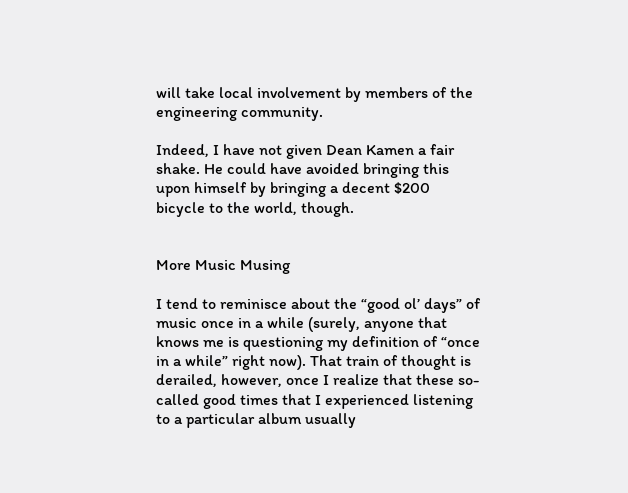will take local involvement by members of the engineering community.

Indeed, I have not given Dean Kamen a fair shake. He could have avoided bringing this upon himself by bringing a decent $200 bicycle to the world, though.


More Music Musing

I tend to reminisce about the “good ol’ days” of music once in a while (surely, anyone that knows me is questioning my definition of “once in a while” right now). That train of thought is derailed, however, once I realize that these so-called good times that I experienced listening to a particular album usually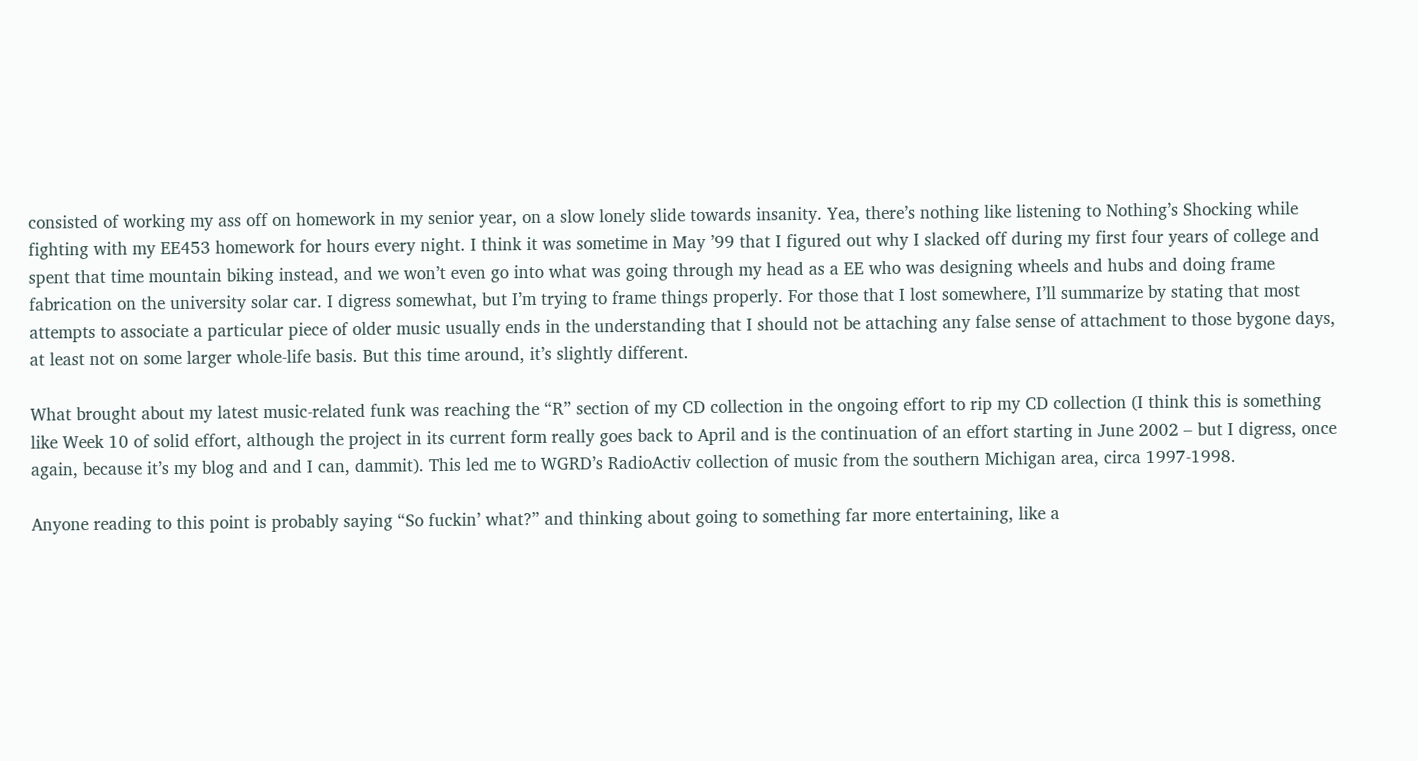consisted of working my ass off on homework in my senior year, on a slow lonely slide towards insanity. Yea, there’s nothing like listening to Nothing’s Shocking while fighting with my EE453 homework for hours every night. I think it was sometime in May ’99 that I figured out why I slacked off during my first four years of college and spent that time mountain biking instead, and we won’t even go into what was going through my head as a EE who was designing wheels and hubs and doing frame fabrication on the university solar car. I digress somewhat, but I’m trying to frame things properly. For those that I lost somewhere, I’ll summarize by stating that most attempts to associate a particular piece of older music usually ends in the understanding that I should not be attaching any false sense of attachment to those bygone days, at least not on some larger whole-life basis. But this time around, it’s slightly different.

What brought about my latest music-related funk was reaching the “R” section of my CD collection in the ongoing effort to rip my CD collection (I think this is something like Week 10 of solid effort, although the project in its current form really goes back to April and is the continuation of an effort starting in June 2002 – but I digress, once again, because it’s my blog and and I can, dammit). This led me to WGRD’s RadioActiv collection of music from the southern Michigan area, circa 1997-1998.

Anyone reading to this point is probably saying “So fuckin’ what?” and thinking about going to something far more entertaining, like a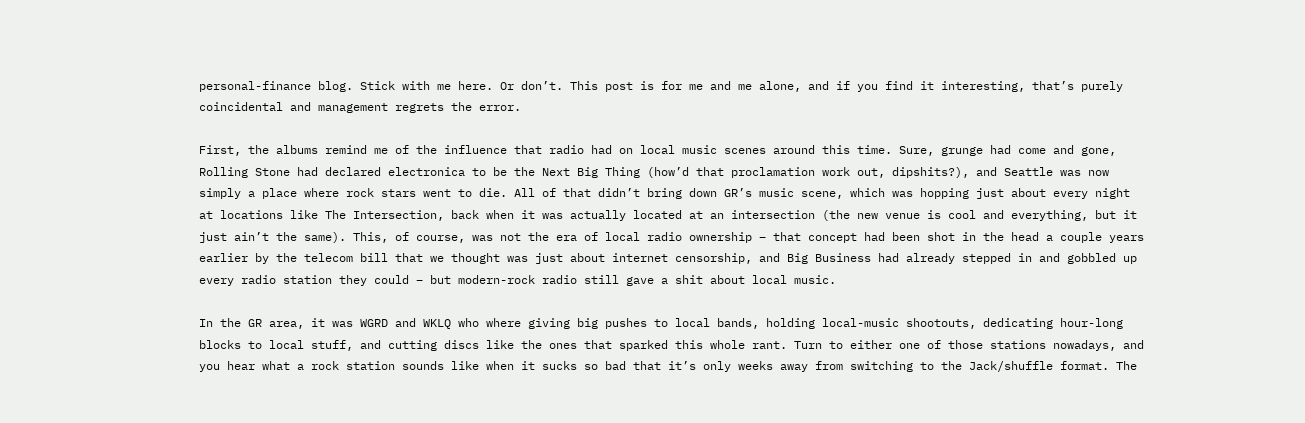personal-finance blog. Stick with me here. Or don’t. This post is for me and me alone, and if you find it interesting, that’s purely coincidental and management regrets the error.

First, the albums remind me of the influence that radio had on local music scenes around this time. Sure, grunge had come and gone, Rolling Stone had declared electronica to be the Next Big Thing (how’d that proclamation work out, dipshits?), and Seattle was now simply a place where rock stars went to die. All of that didn’t bring down GR’s music scene, which was hopping just about every night at locations like The Intersection, back when it was actually located at an intersection (the new venue is cool and everything, but it just ain’t the same). This, of course, was not the era of local radio ownership – that concept had been shot in the head a couple years earlier by the telecom bill that we thought was just about internet censorship, and Big Business had already stepped in and gobbled up every radio station they could – but modern-rock radio still gave a shit about local music.

In the GR area, it was WGRD and WKLQ who where giving big pushes to local bands, holding local-music shootouts, dedicating hour-long blocks to local stuff, and cutting discs like the ones that sparked this whole rant. Turn to either one of those stations nowadays, and you hear what a rock station sounds like when it sucks so bad that it’s only weeks away from switching to the Jack/shuffle format. The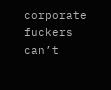corporate fuckers can’t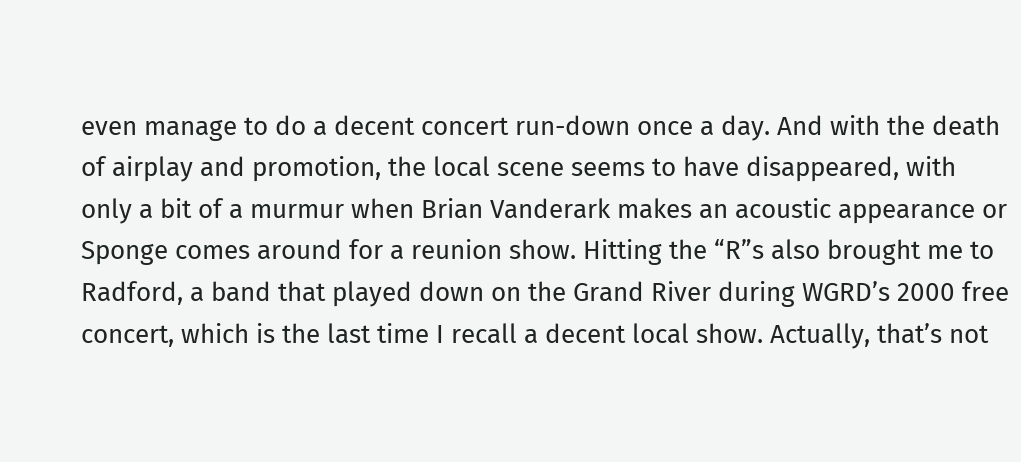even manage to do a decent concert run-down once a day. And with the death of airplay and promotion, the local scene seems to have disappeared, with only a bit of a murmur when Brian Vanderark makes an acoustic appearance or Sponge comes around for a reunion show. Hitting the “R”s also brought me to Radford, a band that played down on the Grand River during WGRD’s 2000 free concert, which is the last time I recall a decent local show. Actually, that’s not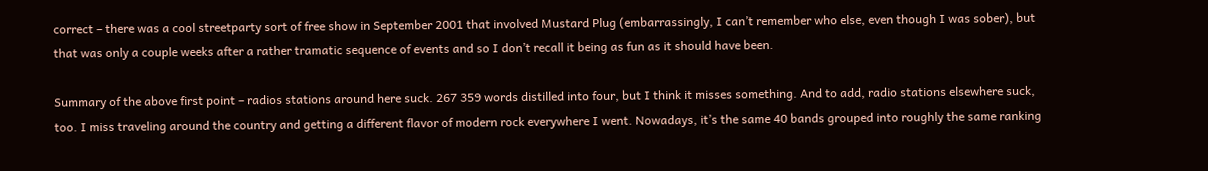correct – there was a cool streetparty sort of free show in September 2001 that involved Mustard Plug (embarrassingly, I can’t remember who else, even though I was sober), but that was only a couple weeks after a rather tramatic sequence of events and so I don’t recall it being as fun as it should have been.

Summary of the above first point – radios stations around here suck. 267 359 words distilled into four, but I think it misses something. And to add, radio stations elsewhere suck, too. I miss traveling around the country and getting a different flavor of modern rock everywhere I went. Nowadays, it’s the same 40 bands grouped into roughly the same ranking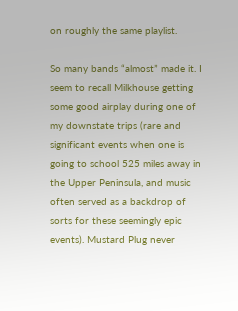on roughly the same playlist.

So many bands “almost” made it. I seem to recall Milkhouse getting some good airplay during one of my downstate trips (rare and significant events when one is going to school 525 miles away in the Upper Peninsula, and music often served as a backdrop of sorts for these seemingly epic events). Mustard Plug never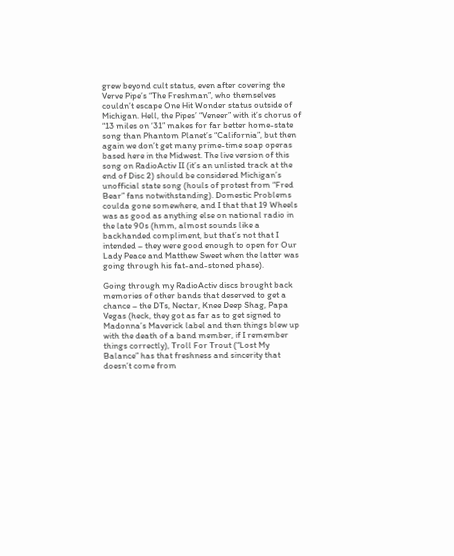grew beyond cult status, even after covering the Verve Pipe’s “The Freshman”, who themselves couldn’t escape One Hit Wonder status outside of Michigan. Hell, the Pipes’ “Veneer” with it’s chorus of “13 miles on ‘31” makes for far better home-state song than Phantom Planet’s “California”, but then again we don’t get many prime-time soap operas based here in the Midwest. The live version of this song on RadioActiv II (it’s an unlisted track at the end of Disc 2) should be considered Michigan’s unofficial state song (houls of protest from “Fred Bear” fans notwithstanding). Domestic Problems coulda gone somewhere, and I that that 19 Wheels was as good as anything else on national radio in the late 90s (hmm, almost sounds like a backhanded compliment, but that’s not that I intended – they were good enough to open for Our Lady Peace and Matthew Sweet when the latter was going through his fat-and-stoned phase).

Going through my RadioActiv discs brought back memories of other bands that deserved to get a chance – the DTs, Nectar, Knee Deep Shag, Papa Vegas (heck, they got as far as to get signed to Madonna’s Maverick label and then things blew up with the death of a band member, if I remember things correctly), Troll For Trout (“Lost My Balance” has that freshness and sincerity that doesn’t come from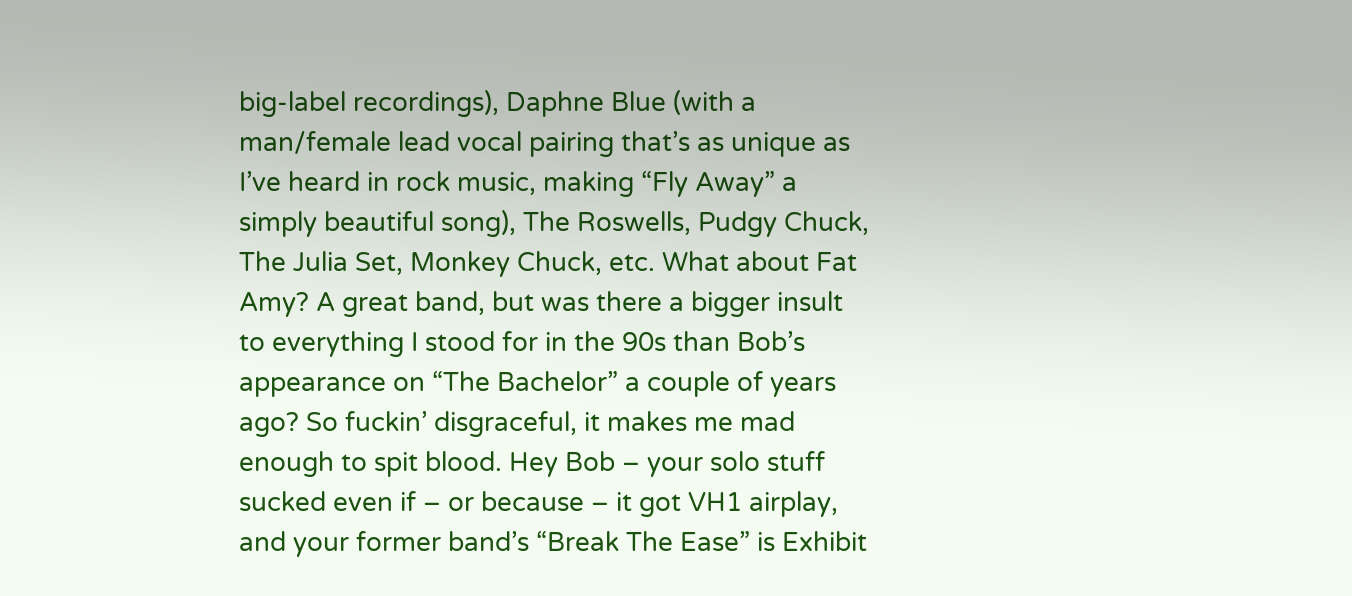big-label recordings), Daphne Blue (with a man/female lead vocal pairing that’s as unique as I’ve heard in rock music, making “Fly Away” a simply beautiful song), The Roswells, Pudgy Chuck, The Julia Set, Monkey Chuck, etc. What about Fat Amy? A great band, but was there a bigger insult to everything I stood for in the 90s than Bob’s appearance on “The Bachelor” a couple of years ago? So fuckin’ disgraceful, it makes me mad enough to spit blood. Hey Bob – your solo stuff sucked even if – or because – it got VH1 airplay, and your former band’s “Break The Ease” is Exhibit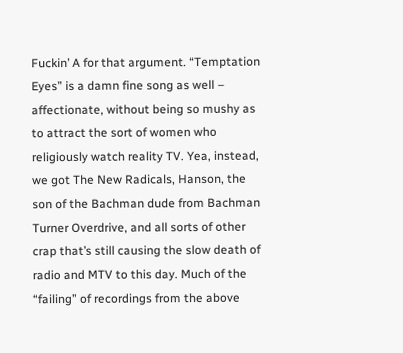Fuckin’ A for that argument. “Temptation Eyes” is a damn fine song as well – affectionate, without being so mushy as to attract the sort of women who religiously watch reality TV. Yea, instead, we got The New Radicals, Hanson, the son of the Bachman dude from Bachman Turner Overdrive, and all sorts of other crap that’s still causing the slow death of radio and MTV to this day. Much of the “failing” of recordings from the above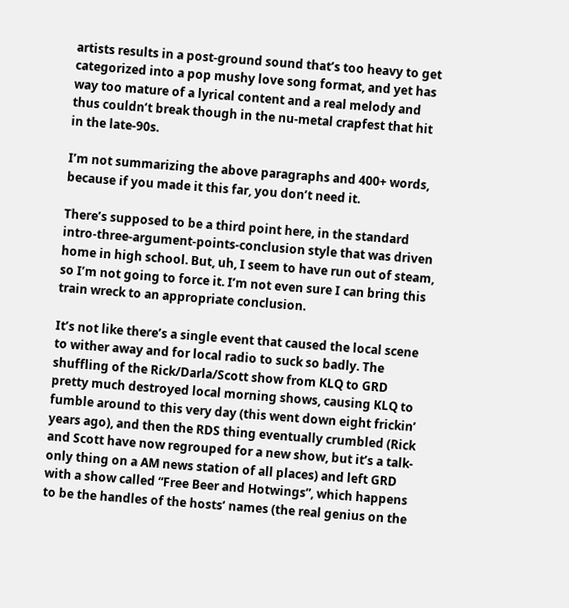artists results in a post-ground sound that’s too heavy to get categorized into a pop mushy love song format, and yet has way too mature of a lyrical content and a real melody and thus couldn’t break though in the nu-metal crapfest that hit in the late-90s.

I’m not summarizing the above paragraphs and 400+ words, because if you made it this far, you don’t need it.

There’s supposed to be a third point here, in the standard intro-three-argument-points-conclusion style that was driven home in high school. But, uh, I seem to have run out of steam, so I’m not going to force it. I’m not even sure I can bring this train wreck to an appropriate conclusion.

It’s not like there’s a single event that caused the local scene to wither away and for local radio to suck so badly. The shuffling of the Rick/Darla/Scott show from KLQ to GRD pretty much destroyed local morning shows, causing KLQ to fumble around to this very day (this went down eight frickin’ years ago), and then the RDS thing eventually crumbled (Rick and Scott have now regrouped for a new show, but it’s a talk-only thing on a AM news station of all places) and left GRD with a show called “Free Beer and Hotwings”, which happens to be the handles of the hosts’ names (the real genius on the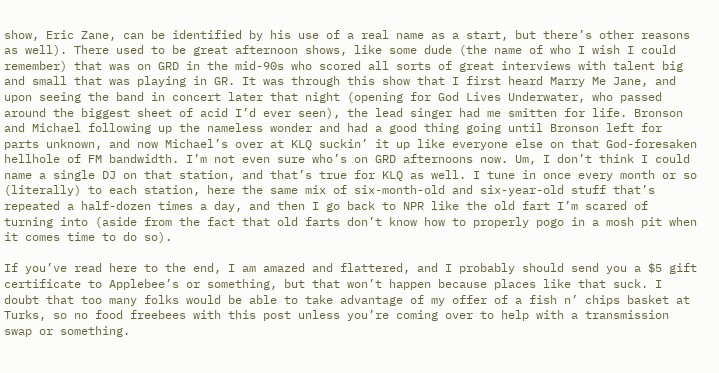show, Eric Zane, can be identified by his use of a real name as a start, but there’s other reasons as well). There used to be great afternoon shows, like some dude (the name of who I wish I could remember) that was on GRD in the mid-90s who scored all sorts of great interviews with talent big and small that was playing in GR. It was through this show that I first heard Marry Me Jane, and upon seeing the band in concert later that night (opening for God Lives Underwater, who passed around the biggest sheet of acid I’d ever seen), the lead singer had me smitten for life. Bronson and Michael following up the nameless wonder and had a good thing going until Bronson left for parts unknown, and now Michael’s over at KLQ suckin’ it up like everyone else on that God-foresaken hellhole of FM bandwidth. I’m not even sure who’s on GRD afternoons now. Um, I don’t think I could name a single DJ on that station, and that’s true for KLQ as well. I tune in once every month or so (literally) to each station, here the same mix of six-month-old and six-year-old stuff that’s repeated a half-dozen times a day, and then I go back to NPR like the old fart I’m scared of turning into (aside from the fact that old farts don’t know how to properly pogo in a mosh pit when it comes time to do so).

If you’ve read here to the end, I am amazed and flattered, and I probably should send you a $5 gift certificate to Applebee’s or something, but that won’t happen because places like that suck. I doubt that too many folks would be able to take advantage of my offer of a fish n’ chips basket at Turks, so no food freebees with this post unless you’re coming over to help with a transmission swap or something.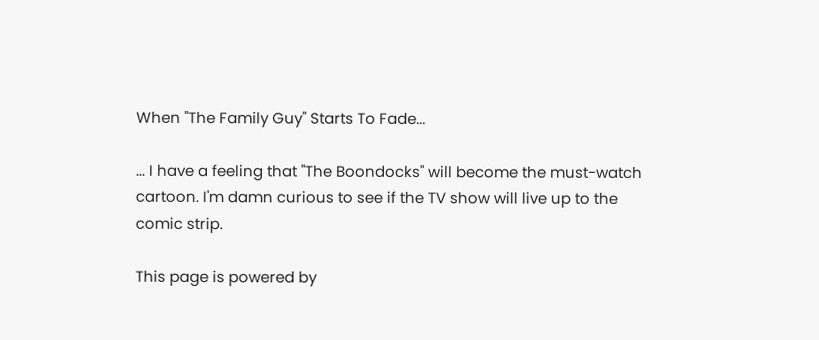When "The Family Guy" Starts To Fade...

... I have a feeling that "The Boondocks" will become the must-watch cartoon. I'm damn curious to see if the TV show will live up to the comic strip.

This page is powered by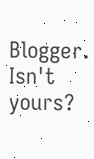Blogger. Isn't yours?